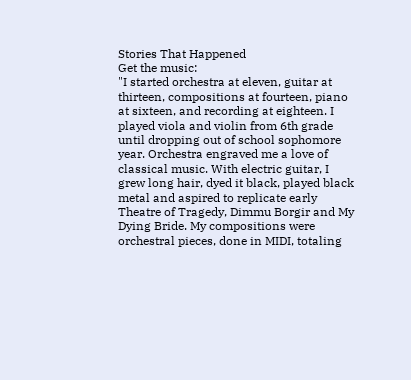Stories That Happened
Get the music:
"I started orchestra at eleven, guitar at thirteen, compositions at fourteen, piano at sixteen, and recording at eighteen. I played viola and violin from 6th grade until dropping out of school sophomore year. Orchestra engraved me a love of classical music. With electric guitar, I grew long hair, dyed it black, played black metal and aspired to replicate early Theatre of Tragedy, Dimmu Borgir and My Dying Bride. My compositions were orchestral pieces, done in MIDI, totaling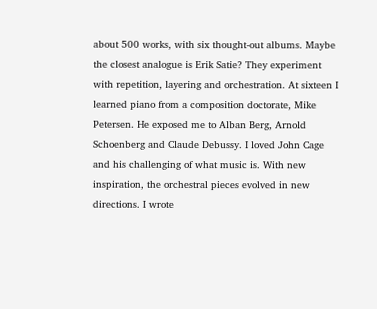about 500 works, with six thought-out albums. Maybe the closest analogue is Erik Satie? They experiment with repetition, layering and orchestration. At sixteen I learned piano from a composition doctorate, Mike Petersen. He exposed me to Alban Berg, Arnold Schoenberg and Claude Debussy. I loved John Cage and his challenging of what music is. With new inspiration, the orchestral pieces evolved in new directions. I wrote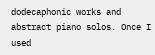dodecaphonic works and abstract piano solos. Once I used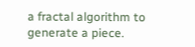a fractal algorithm to generate a piece.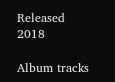Released 2018

Album tracks